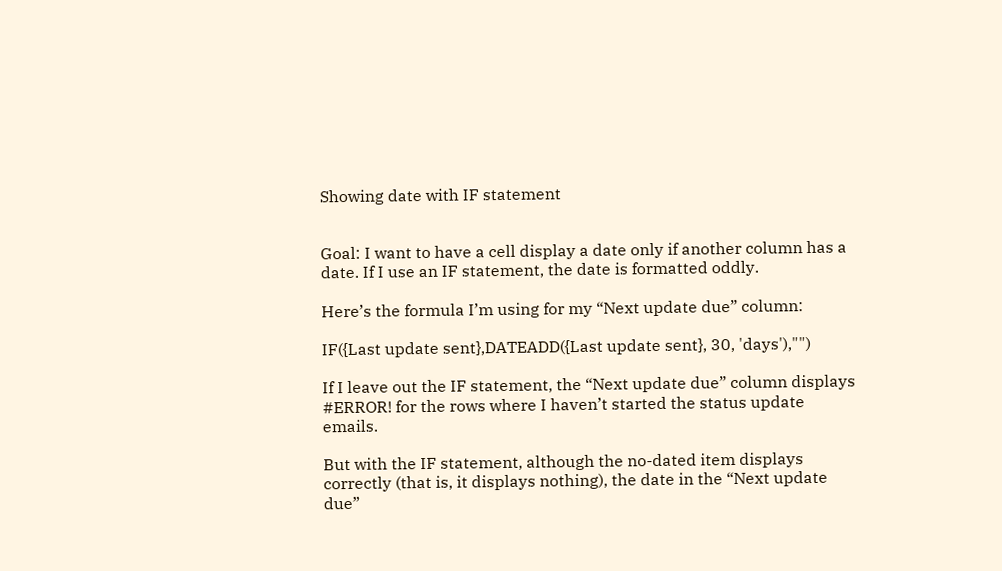Showing date with IF statement


Goal: I want to have a cell display a date only if another column has a date. If I use an IF statement, the date is formatted oddly.

Here’s the formula I’m using for my “Next update due” column:

IF({Last update sent},DATEADD({Last update sent}, 30, 'days'),"")

If I leave out the IF statement, the “Next update due” column displays #ERROR! for the rows where I haven’t started the status update emails.

But with the IF statement, although the no-dated item displays correctly (that is, it displays nothing), the date in the “Next update due”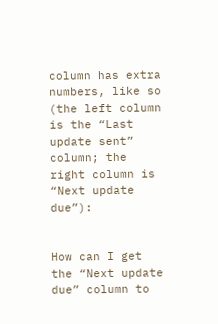column has extra numbers, like so (the left column is the “Last update sent” column; the right column is “Next update due”):


How can I get the “Next update due” column to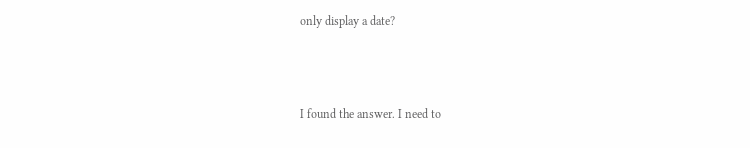only display a date?



I found the answer. I need to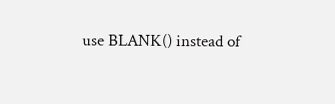use BLANK() instead of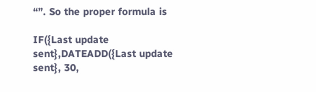“”. So the proper formula is

IF({Last update sent},DATEADD({Last update sent}, 30,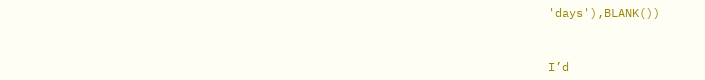'days'),BLANK())


I’d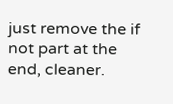just remove the if not part at the end, cleaner.